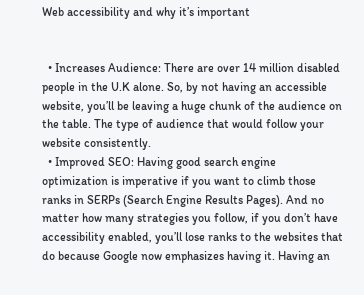Web accessibility and why it’s important


  • Increases Audience: There are over 14 million disabled people in the U.K alone. So, by not having an accessible website, you’ll be leaving a huge chunk of the audience on the table. The type of audience that would follow your website consistently.
  • Improved SEO: Having good search engine optimization is imperative if you want to climb those ranks in SERPs (Search Engine Results Pages). And no matter how many strategies you follow, if you don’t have accessibility enabled, you’ll lose ranks to the websites that do because Google now emphasizes having it. Having an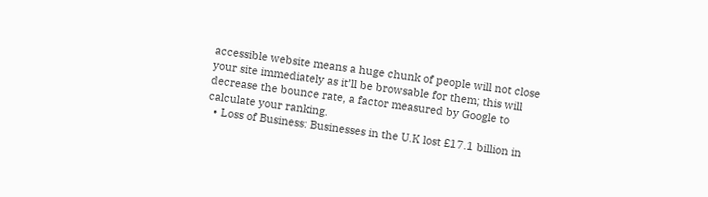accessible website means a huge chunk of people will not close your site immediately as it’ll be browsable for them; this will decrease the bounce rate, a factor measured by Google to calculate your ranking.
  • Loss of Business: Businesses in the U.K lost £17.1 billion in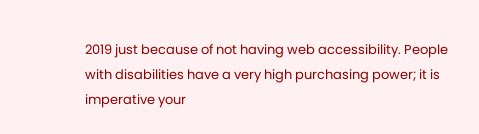2019 just because of not having web accessibility. People with disabilities have a very high purchasing power; it is imperative your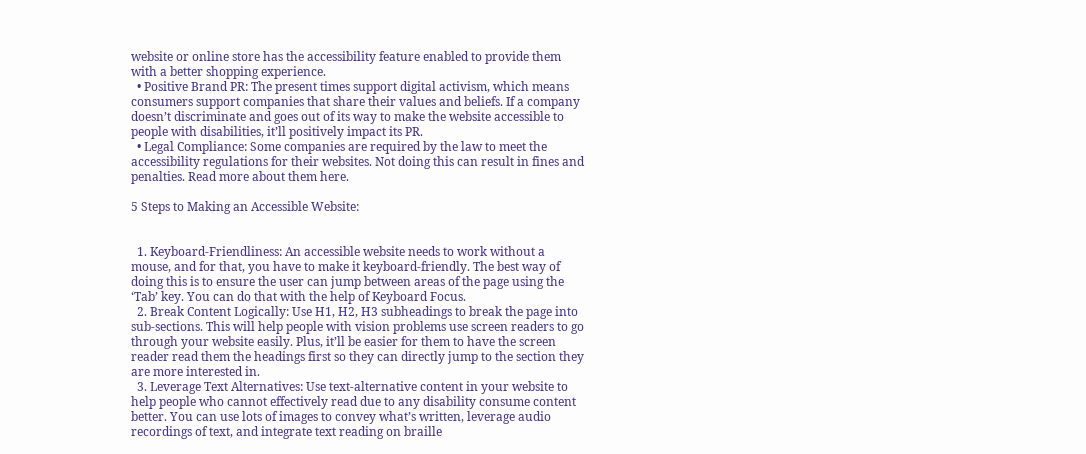website or online store has the accessibility feature enabled to provide them with a better shopping experience.
  • Positive Brand PR: The present times support digital activism, which means consumers support companies that share their values and beliefs. If a company doesn’t discriminate and goes out of its way to make the website accessible to people with disabilities, it’ll positively impact its PR.
  • Legal Compliance: Some companies are required by the law to meet the accessibility regulations for their websites. Not doing this can result in fines and penalties. Read more about them here.

5 Steps to Making an Accessible Website:


  1. Keyboard-Friendliness: An accessible website needs to work without a mouse, and for that, you have to make it keyboard-friendly. The best way of doing this is to ensure the user can jump between areas of the page using the ‘Tab’ key. You can do that with the help of Keyboard Focus.
  2. Break Content Logically: Use H1, H2, H3 subheadings to break the page into sub-sections. This will help people with vision problems use screen readers to go through your website easily. Plus, it’ll be easier for them to have the screen reader read them the headings first so they can directly jump to the section they are more interested in.
  3. Leverage Text Alternatives: Use text-alternative content in your website to help people who cannot effectively read due to any disability consume content better. You can use lots of images to convey what’s written, leverage audio recordings of text, and integrate text reading on braille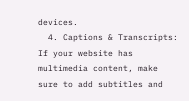devices.
  4. Captions & Transcripts: If your website has multimedia content, make sure to add subtitles and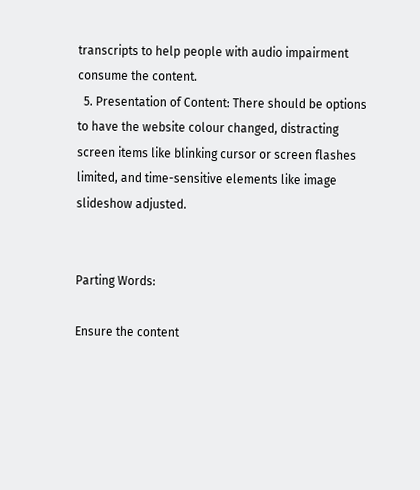transcripts to help people with audio impairment consume the content.
  5. Presentation of Content: There should be options to have the website colour changed, distracting screen items like blinking cursor or screen flashes limited, and time-sensitive elements like image slideshow adjusted.


Parting Words:

Ensure the content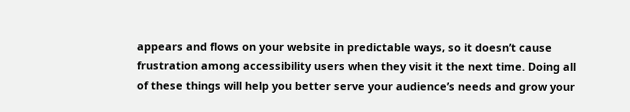appears and flows on your website in predictable ways, so it doesn’t cause frustration among accessibility users when they visit it the next time. Doing all of these things will help you better serve your audience’s needs and grow your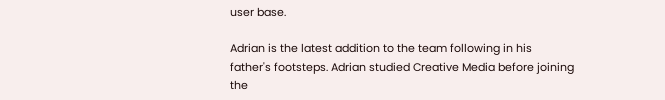user base.

Adrian is the latest addition to the team following in his father's footsteps. Adrian studied Creative Media before joining the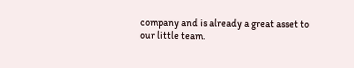company and is already a great asset to our little team.